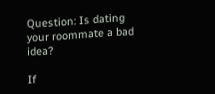Question: Is dating your roommate a bad idea?

If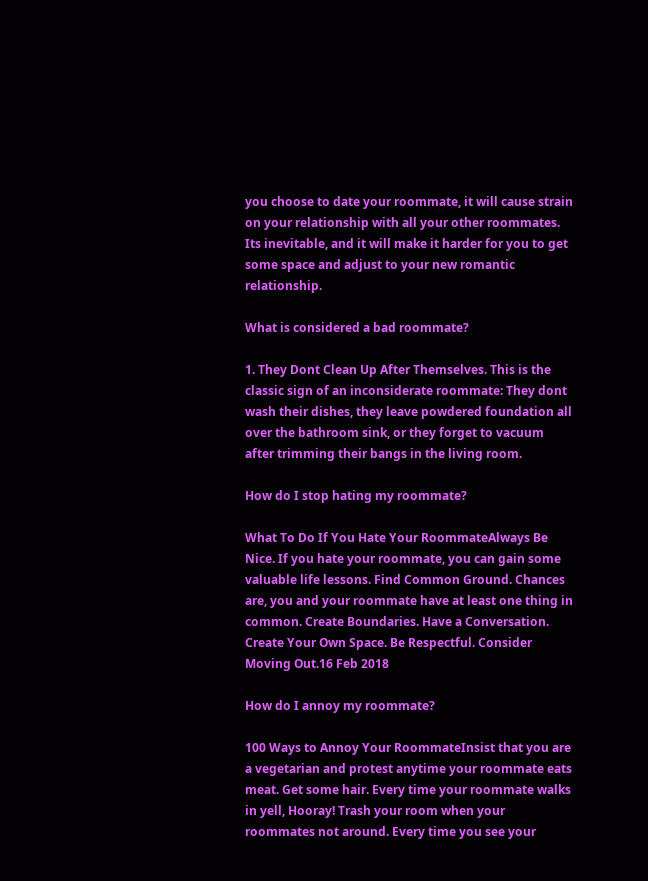you choose to date your roommate, it will cause strain on your relationship with all your other roommates. Its inevitable, and it will make it harder for you to get some space and adjust to your new romantic relationship.

What is considered a bad roommate?

1. They Dont Clean Up After Themselves. This is the classic sign of an inconsiderate roommate: They dont wash their dishes, they leave powdered foundation all over the bathroom sink, or they forget to vacuum after trimming their bangs in the living room.

How do I stop hating my roommate?

What To Do If You Hate Your RoommateAlways Be Nice. If you hate your roommate, you can gain some valuable life lessons. Find Common Ground. Chances are, you and your roommate have at least one thing in common. Create Boundaries. Have a Conversation. Create Your Own Space. Be Respectful. Consider Moving Out.16 Feb 2018

How do I annoy my roommate?

100 Ways to Annoy Your RoommateInsist that you are a vegetarian and protest anytime your roommate eats meat. Get some hair. Every time your roommate walks in yell, Hooray! Trash your room when your roommates not around. Every time you see your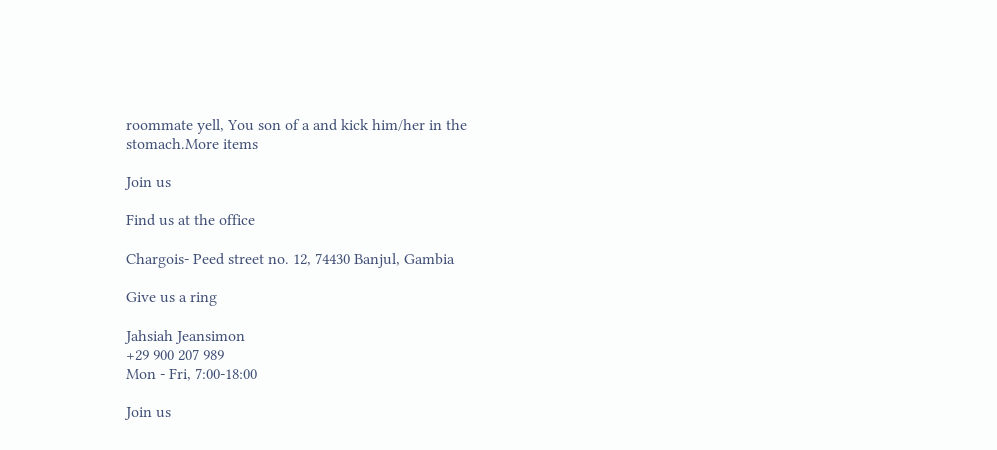roommate yell, You son of a and kick him/her in the stomach.More items

Join us

Find us at the office

Chargois- Peed street no. 12, 74430 Banjul, Gambia

Give us a ring

Jahsiah Jeansimon
+29 900 207 989
Mon - Fri, 7:00-18:00

Join us